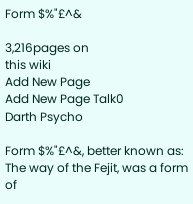Form $%"£^&

3,216pages on
this wiki
Add New Page
Add New Page Talk0
Darth Psycho

Form $%"£^&, better known as: The way of the Fejit, was a form of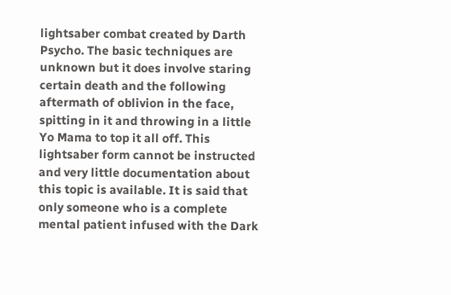lightsaber combat created by Darth Psycho. The basic techniques are unknown but it does involve staring certain death and the following aftermath of oblivion in the face, spitting in it and throwing in a little Yo Mama to top it all off. This lightsaber form cannot be instructed and very little documentation about this topic is available. It is said that only someone who is a complete mental patient infused with the Dark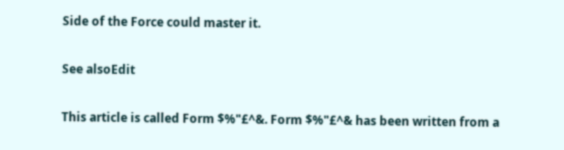Side of the Force could master it.

See alsoEdit

This article is called Form $%"£^&. Form $%"£^& has been written from a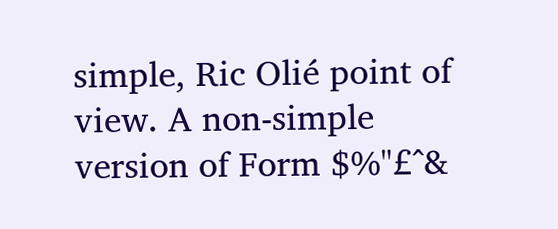simple, Ric Olié point of view. A non-simple version of Form $%"£^&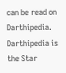can be read on Darthipedia. Darthipedia is the Star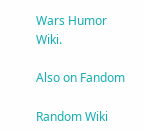Wars Humor Wiki.

Also on Fandom

Random Wiki